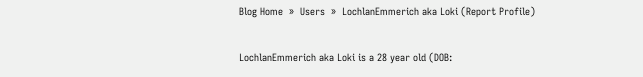Blog Home  »  Users  »  LochlanEmmerich aka Loki (Report Profile)

LochlanEmmerich aka Loki is a 28 year old (DOB: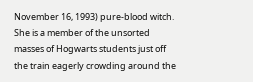November 16, 1993) pure-blood witch. She is a member of the unsorted masses of Hogwarts students just off the train eagerly crowding around the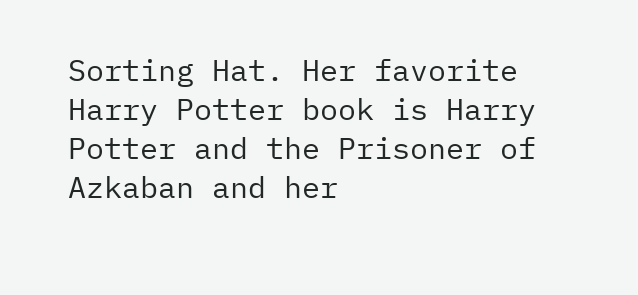Sorting Hat. Her favorite Harry Potter book is Harry Potter and the Prisoner of Azkaban and her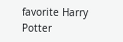favorite Harry Potter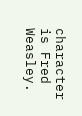character is Fred Weasley.